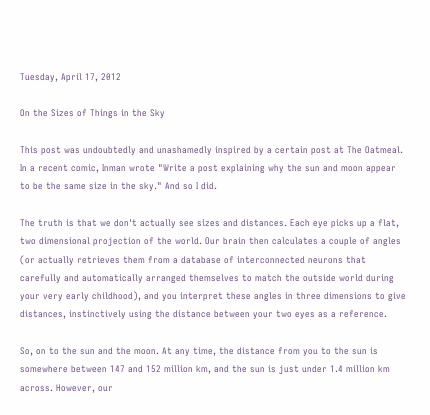Tuesday, April 17, 2012

On the Sizes of Things in the Sky

This post was undoubtedly and unashamedly inspired by a certain post at The Oatmeal. In a recent comic, Inman wrote "Write a post explaining why the sun and moon appear to be the same size in the sky." And so I did.

The truth is that we don't actually see sizes and distances. Each eye picks up a flat, two dimensional projection of the world. Our brain then calculates a couple of angles (or actually retrieves them from a database of interconnected neurons that carefully and automatically arranged themselves to match the outside world during your very early childhood), and you interpret these angles in three dimensions to give distances, instinctively using the distance between your two eyes as a reference.

So, on to the sun and the moon. At any time, the distance from you to the sun is somewhere between 147 and 152 million km, and the sun is just under 1.4 million km across. However, our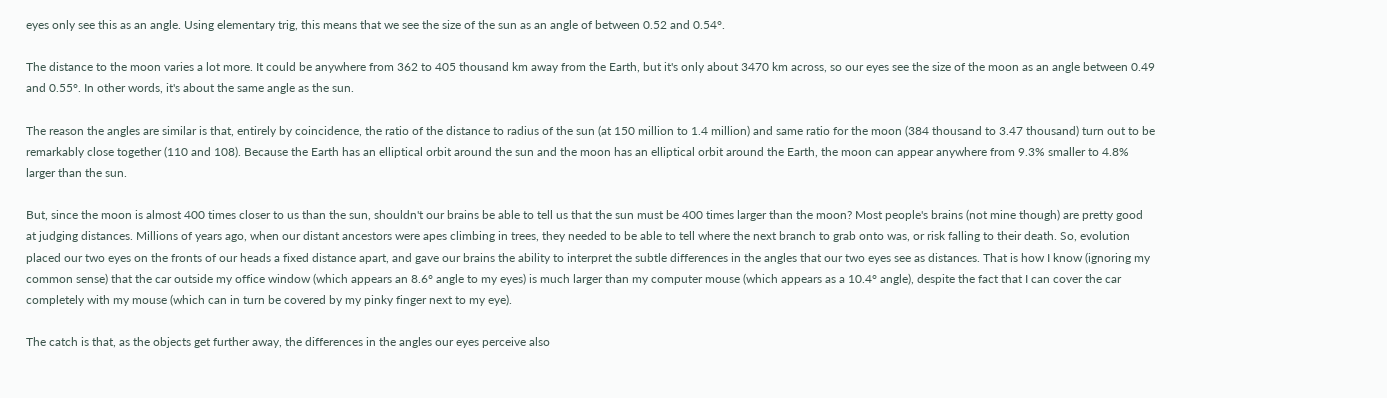eyes only see this as an angle. Using elementary trig, this means that we see the size of the sun as an angle of between 0.52 and 0.54°.

The distance to the moon varies a lot more. It could be anywhere from 362 to 405 thousand km away from the Earth, but it's only about 3470 km across, so our eyes see the size of the moon as an angle between 0.49 and 0.55°. In other words, it's about the same angle as the sun.

The reason the angles are similar is that, entirely by coincidence, the ratio of the distance to radius of the sun (at 150 million to 1.4 million) and same ratio for the moon (384 thousand to 3.47 thousand) turn out to be remarkably close together (110 and 108). Because the Earth has an elliptical orbit around the sun and the moon has an elliptical orbit around the Earth, the moon can appear anywhere from 9.3% smaller to 4.8% larger than the sun.

But, since the moon is almost 400 times closer to us than the sun, shouldn't our brains be able to tell us that the sun must be 400 times larger than the moon? Most people's brains (not mine though) are pretty good at judging distances. Millions of years ago, when our distant ancestors were apes climbing in trees, they needed to be able to tell where the next branch to grab onto was, or risk falling to their death. So, evolution placed our two eyes on the fronts of our heads a fixed distance apart, and gave our brains the ability to interpret the subtle differences in the angles that our two eyes see as distances. That is how I know (ignoring my common sense) that the car outside my office window (which appears an 8.6° angle to my eyes) is much larger than my computer mouse (which appears as a 10.4° angle), despite the fact that I can cover the car completely with my mouse (which can in turn be covered by my pinky finger next to my eye).

The catch is that, as the objects get further away, the differences in the angles our eyes perceive also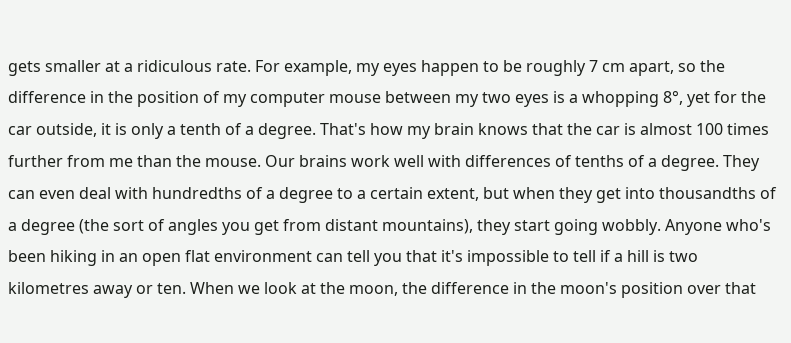gets smaller at a ridiculous rate. For example, my eyes happen to be roughly 7 cm apart, so the difference in the position of my computer mouse between my two eyes is a whopping 8°, yet for the car outside, it is only a tenth of a degree. That's how my brain knows that the car is almost 100 times further from me than the mouse. Our brains work well with differences of tenths of a degree. They can even deal with hundredths of a degree to a certain extent, but when they get into thousandths of a degree (the sort of angles you get from distant mountains), they start going wobbly. Anyone who's been hiking in an open flat environment can tell you that it's impossible to tell if a hill is two kilometres away or ten. When we look at the moon, the difference in the moon's position over that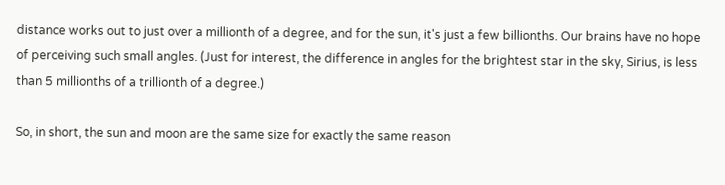distance works out to just over a millionth of a degree, and for the sun, it's just a few billionths. Our brains have no hope of perceiving such small angles. (Just for interest, the difference in angles for the brightest star in the sky, Sirius, is less than 5 millionths of a trillionth of a degree.)

So, in short, the sun and moon are the same size for exactly the same reason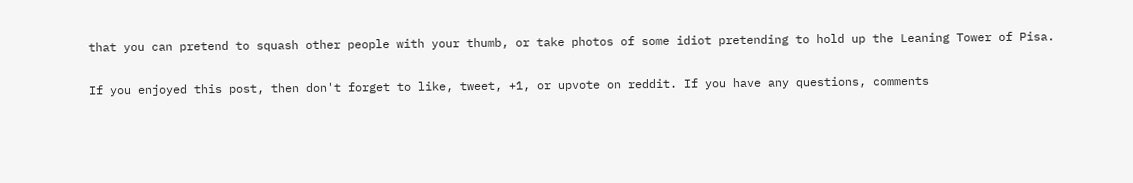that you can pretend to squash other people with your thumb, or take photos of some idiot pretending to hold up the Leaning Tower of Pisa.

If you enjoyed this post, then don't forget to like, tweet, +1, or upvote on reddit. If you have any questions, comments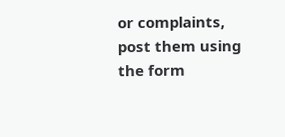or complaints, post them using the form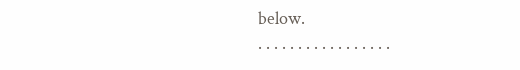below.
. . . . . . . . . . . . . . . . .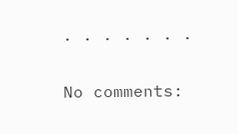. . . . . . .

No comments: